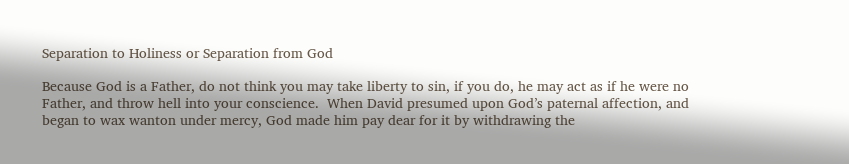Separation to Holiness or Separation from God

Because God is a Father, do not think you may take liberty to sin, if you do, he may act as if he were no Father, and throw hell into your conscience.  When David presumed upon God’s paternal affection, and began to wax wanton under mercy, God made him pay dear for it by withdrawing the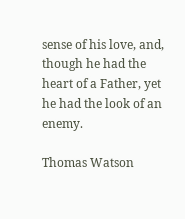sense of his love, and, though he had the heart of a Father, yet he had the look of an enemy.

Thomas Watson